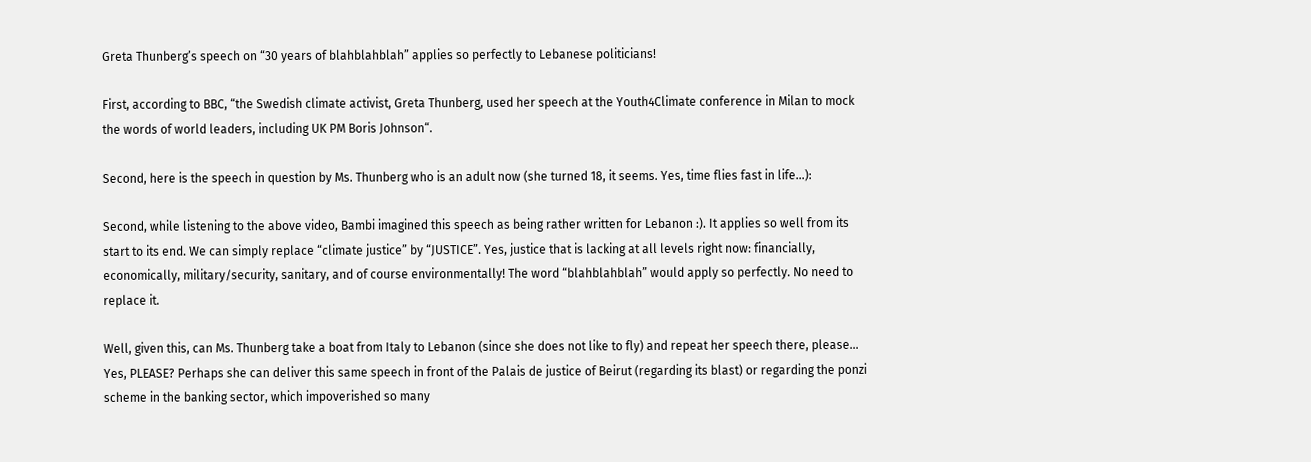Greta Thunberg’s speech on “30 years of blahblahblah” applies so perfectly to Lebanese politicians!

First, according to BBC, “the Swedish climate activist, Greta Thunberg, used her speech at the Youth4Climate conference in Milan to mock the words of world leaders, including UK PM Boris Johnson“.

Second, here is the speech in question by Ms. Thunberg who is an adult now (she turned 18, it seems. Yes, time flies fast in life…):

Second, while listening to the above video, Bambi imagined this speech as being rather written for Lebanon :). It applies so well from its start to its end. We can simply replace “climate justice” by “JUSTICE”. Yes, justice that is lacking at all levels right now: financially, economically, military/security, sanitary, and of course environmentally! The word “blahblahblah” would apply so perfectly. No need to replace it.

Well, given this, can Ms. Thunberg take a boat from Italy to Lebanon (since she does not like to fly) and repeat her speech there, please… Yes, PLEASE? Perhaps she can deliver this same speech in front of the Palais de justice of Beirut (regarding its blast) or regarding the ponzi scheme in the banking sector, which impoverished so many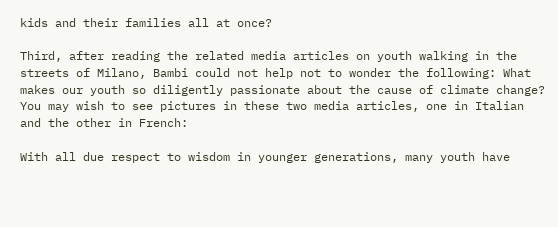kids and their families all at once?

Third, after reading the related media articles on youth walking in the streets of Milano, Bambi could not help not to wonder the following: What makes our youth so diligently passionate about the cause of climate change? You may wish to see pictures in these two media articles, one in Italian and the other in French:

With all due respect to wisdom in younger generations, many youth have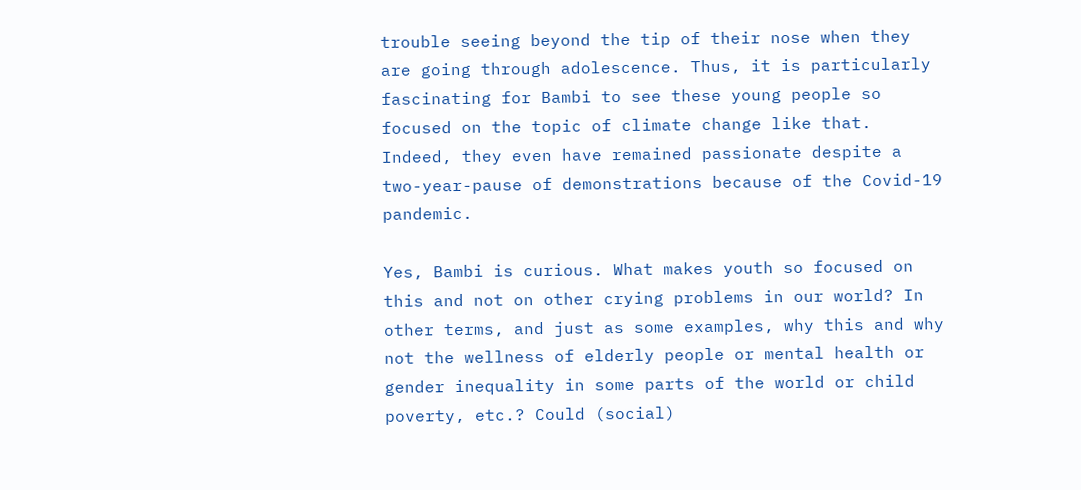trouble seeing beyond the tip of their nose when they are going through adolescence. Thus, it is particularly fascinating for Bambi to see these young people so focused on the topic of climate change like that. Indeed, they even have remained passionate despite a two-year-pause of demonstrations because of the Covid-19 pandemic.

Yes, Bambi is curious. What makes youth so focused on this and not on other crying problems in our world? In other terms, and just as some examples, why this and why not the wellness of elderly people or mental health or gender inequality in some parts of the world or child poverty, etc.? Could (social)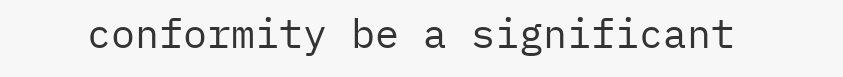conformity be a significant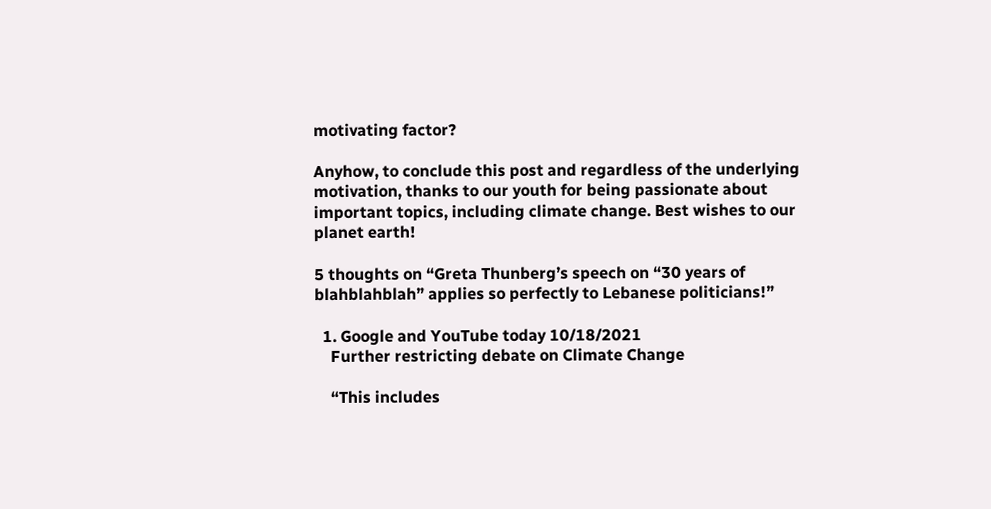motivating factor?

Anyhow, to conclude this post and regardless of the underlying motivation, thanks to our youth for being passionate about important topics, including climate change. Best wishes to our planet earth!

5 thoughts on “Greta Thunberg’s speech on “30 years of blahblahblah” applies so perfectly to Lebanese politicians!”

  1. Google and YouTube today 10/18/2021
    Further restricting debate on Climate Change

    “This includes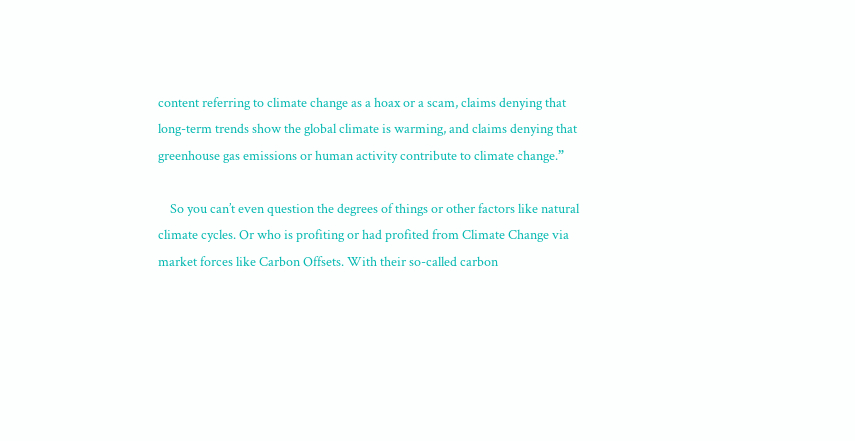content referring to climate change as a hoax or a scam, claims denying that long-term trends show the global climate is warming, and claims denying that greenhouse gas emissions or human activity contribute to climate change.”

    So you can’t even question the degrees of things or other factors like natural climate cycles. Or who is profiting or had profited from Climate Change via market forces like Carbon Offsets. With their so-called carbon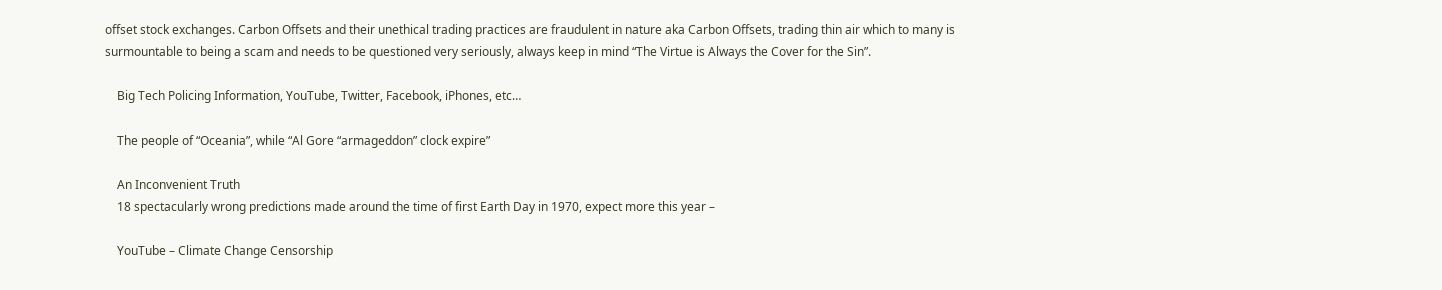offset stock exchanges. Carbon Offsets and their unethical trading practices are fraudulent in nature aka Carbon Offsets, trading thin air which to many is surmountable to being a scam and needs to be questioned very seriously, always keep in mind “The Virtue is Always the Cover for the Sin”.

    Big Tech Policing Information, YouTube, Twitter, Facebook, iPhones, etc…

    The people of “Oceania”, while “Al Gore “armageddon” clock expire”

    An Inconvenient Truth
    18 spectacularly wrong predictions made around the time of first Earth Day in 1970, expect more this year –

    YouTube – Climate Change Censorship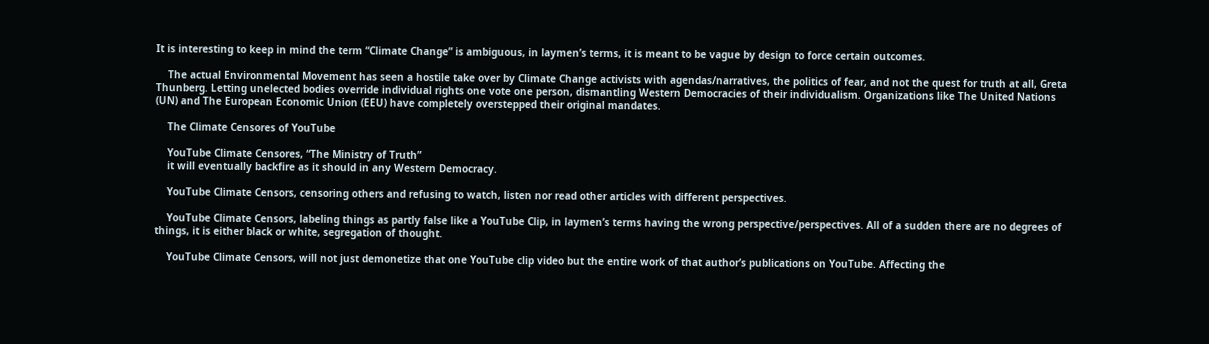It is interesting to keep in mind the term “Climate Change” is ambiguous, in laymen’s terms, it is meant to be vague by design to force certain outcomes.

    The actual Environmental Movement has seen a hostile take over by Climate Change activists with agendas/narratives, the politics of fear, and not the quest for truth at all, Greta Thunberg. Letting unelected bodies override individual rights one vote one person, dismantling Western Democracies of their individualism. Organizations like The United Nations (UN) and The European Economic Union (EEU) have completely overstepped their original mandates.

    The Climate Censores of YouTube

    YouTube Climate Censores, “The Ministry of Truth”
    it will eventually backfire as it should in any Western Democracy.

    YouTube Climate Censors, censoring others and refusing to watch, listen nor read other articles with different perspectives.

    YouTube Climate Censors, labeling things as partly false like a YouTube Clip, in laymen’s terms having the wrong perspective/perspectives. All of a sudden there are no degrees of things, it is either black or white, segregation of thought.

    YouTube Climate Censors, will not just demonetize that one YouTube clip video but the entire work of that author’s publications on YouTube. Affecting the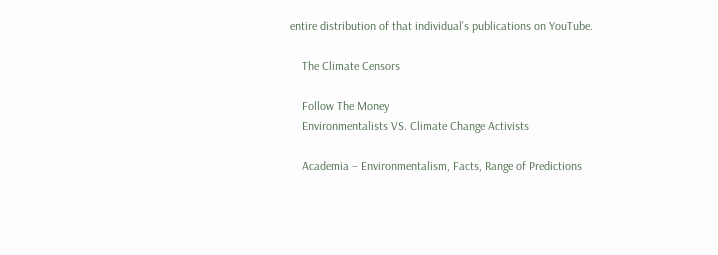entire distribution of that individual’s publications on YouTube.

    The Climate Censors

    Follow The Money
    Environmentalists VS. Climate Change Activists

    Academia – Environmentalism, Facts, Range of Predictions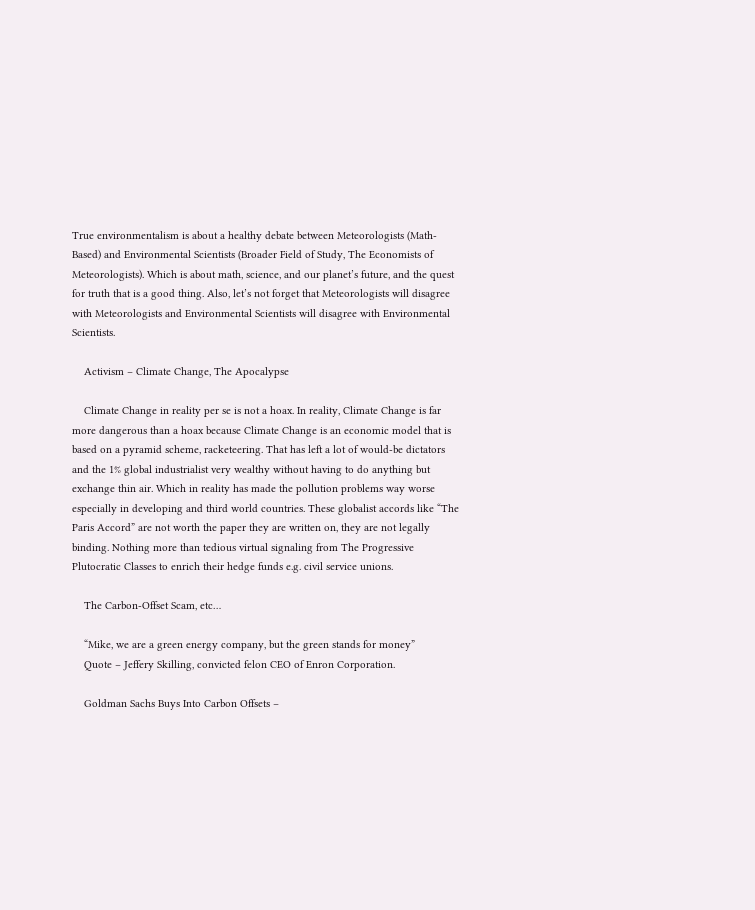True environmentalism is about a healthy debate between Meteorologists (Math-Based) and Environmental Scientists (Broader Field of Study, The Economists of Meteorologists). Which is about math, science, and our planet’s future, and the quest for truth that is a good thing. Also, let’s not forget that Meteorologists will disagree with Meteorologists and Environmental Scientists will disagree with Environmental Scientists.

    Activism – Climate Change, The Apocalypse

    Climate Change in reality per se is not a hoax. In reality, Climate Change is far more dangerous than a hoax because Climate Change is an economic model that is based on a pyramid scheme, racketeering. That has left a lot of would-be dictators and the 1% global industrialist very wealthy without having to do anything but exchange thin air. Which in reality has made the pollution problems way worse especially in developing and third world countries. These globalist accords like “The Paris Accord” are not worth the paper they are written on, they are not legally binding. Nothing more than tedious virtual signaling from The Progressive Plutocratic Classes to enrich their hedge funds e.g. civil service unions.

    The Carbon-Offset Scam, etc…

    “Mike, we are a green energy company, but the green stands for money”
    Quote – Jeffery Skilling, convicted felon CEO of Enron Corporation.

    Goldman Sachs Buys Into Carbon Offsets –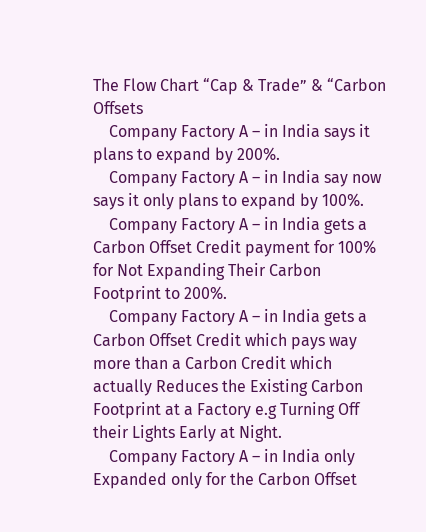The Flow Chart “Cap & Trade” & “Carbon Offsets
    Company Factory A – in India says it plans to expand by 200%.
    Company Factory A – in India say now says it only plans to expand by 100%.
    Company Factory A – in India gets a Carbon Offset Credit payment for 100% for Not Expanding Their Carbon Footprint to 200%.
    Company Factory A – in India gets a Carbon Offset Credit which pays way more than a Carbon Credit which actually Reduces the Existing Carbon Footprint at a Factory e.g Turning Off their Lights Early at Night.
    Company Factory A – in India only Expanded only for the Carbon Offset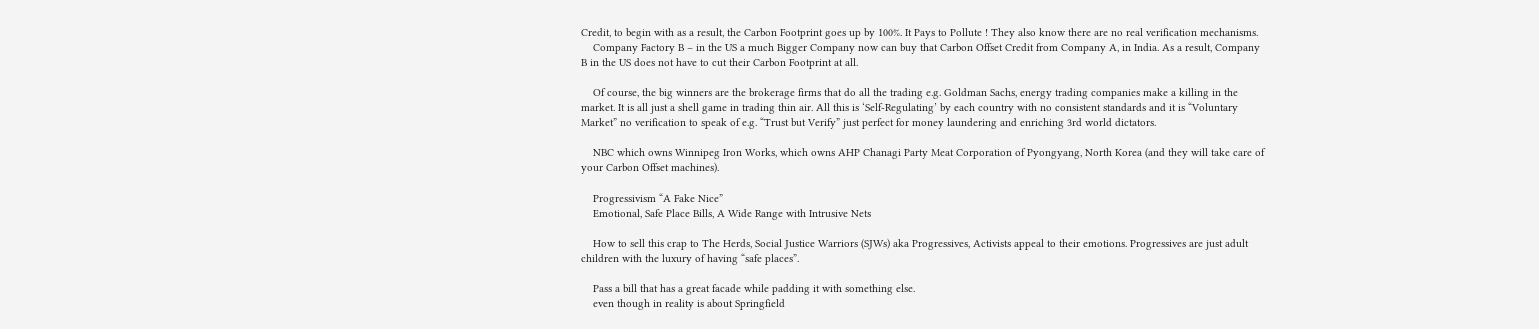Credit, to begin with as a result, the Carbon Footprint goes up by 100%. It Pays to Pollute ! They also know there are no real verification mechanisms.
    Company Factory B – in the US a much Bigger Company now can buy that Carbon Offset Credit from Company A, in India. As a result, Company B in the US does not have to cut their Carbon Footprint at all.

    Of course, the big winners are the brokerage firms that do all the trading e.g. Goldman Sachs, energy trading companies make a killing in the market. It is all just a shell game in trading thin air. All this is ‘Self-Regulating’ by each country with no consistent standards and it is “Voluntary Market” no verification to speak of e.g. “Trust but Verify” just perfect for money laundering and enriching 3rd world dictators.

    NBC which owns Winnipeg Iron Works, which owns AHP Chanagi Party Meat Corporation of Pyongyang, North Korea (and they will take care of your Carbon Offset machines).

    Progressivism “A Fake Nice”
    Emotional, Safe Place Bills, A Wide Range with Intrusive Nets

    How to sell this crap to The Herds, Social Justice Warriors (SJWs) aka Progressives, Activists appeal to their emotions. Progressives are just adult children with the luxury of having “safe places”.

    Pass a bill that has a great facade while padding it with something else.
    even though in reality is about Springfield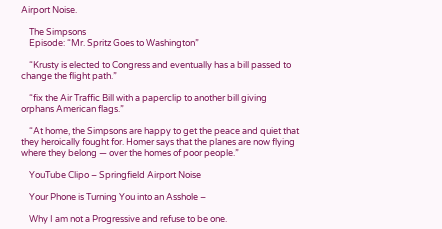Airport Noise.

    The Simpsons
    Episode: “Mr. Spritz Goes to Washington”

    “Krusty is elected to Congress and eventually has a bill passed to change the flight path.”

    “fix the Air Traffic Bill with a paperclip to another bill giving orphans American flags.”

    “At home, the Simpsons are happy to get the peace and quiet that they heroically fought for. Homer says that the planes are now flying where they belong — over the homes of poor people.”

    YouTube Clipo – Springfield Airport Noise

    Your Phone is Turning You into an Asshole –

    Why I am not a Progressive and refuse to be one.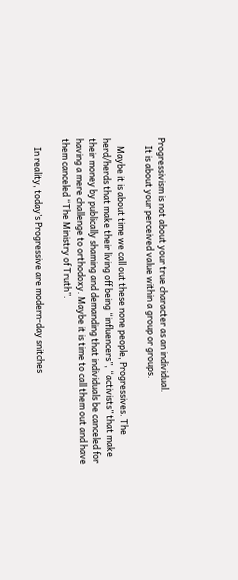Progressivism is not about your true character as an individual.
    It is about your perceived value within a group or groups.

    Maybe it is about time we call out these none people, Progressives. The herd/herds that make their living off being “influencers”, “activists” that make their money by publically shaming and demanding that individuals be canceled for having a mere challenge to orthodoxy. Maybe it is time to call them out and have them canceled “The Ministry of Truth”.

    In reality, today’s Progressive are modern-day snitches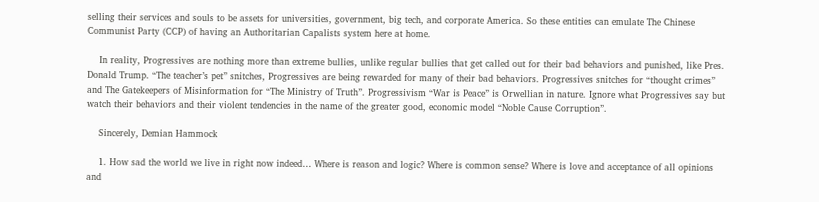selling their services and souls to be assets for universities, government, big tech, and corporate America. So these entities can emulate The Chinese Communist Party (CCP) of having an Authoritarian Capalists system here at home.

    In reality, Progressives are nothing more than extreme bullies, unlike regular bullies that get called out for their bad behaviors and punished, like Pres. Donald Trump. “The teacher’s pet” snitches, Progressives are being rewarded for many of their bad behaviors. Progressives snitches for “thought crimes” and The Gatekeepers of Misinformation for “The Ministry of Truth”. Progressivism “War is Peace” is Orwellian in nature. Ignore what Progressives say but watch their behaviors and their violent tendencies in the name of the greater good, economic model “Noble Cause Corruption”.

    Sincerely, Demian Hammock

    1. How sad the world we live in right now indeed… Where is reason and logic? Where is common sense? Where is love and acceptance of all opinions and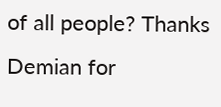of all people? Thanks Demian for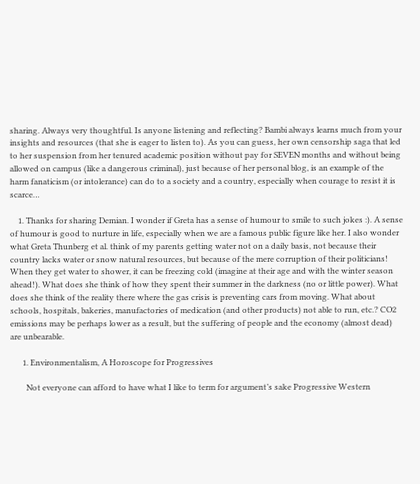sharing. Always very thoughtful. Is anyone listening and reflecting? Bambi always learns much from your insights and resources (that she is eager to listen to). As you can guess, her own censorship saga that led to her suspension from her tenured academic position without pay for SEVEN months and without being allowed on campus (like a dangerous criminal), just because of her personal blog, is an example of the harm fanaticism (or intolerance) can do to a society and a country, especially when courage to resist it is scarce…

    1. Thanks for sharing Demian. I wonder if Greta has a sense of humour to smile to such jokes :). A sense of humour is good to nurture in life, especially when we are a famous public figure like her. I also wonder what Greta Thunberg et al. think of my parents getting water not on a daily basis, not because their country lacks water or snow natural resources, but because of the mere corruption of their politicians! When they get water to shower, it can be freezing cold (imagine at their age and with the winter season ahead!). What does she think of how they spent their summer in the darkness (no or little power). What does she think of the reality there where the gas crisis is preventing cars from moving. What about schools, hospitals, bakeries, manufactories of medication (and other products) not able to run, etc.? CO2 emissions may be perhaps lower as a result, but the suffering of people and the economy (almost dead) are unbearable.

      1. Environmentalism, A Horoscope for Progressives

        Not everyone can afford to have what I like to term for argument’s sake Progressive Western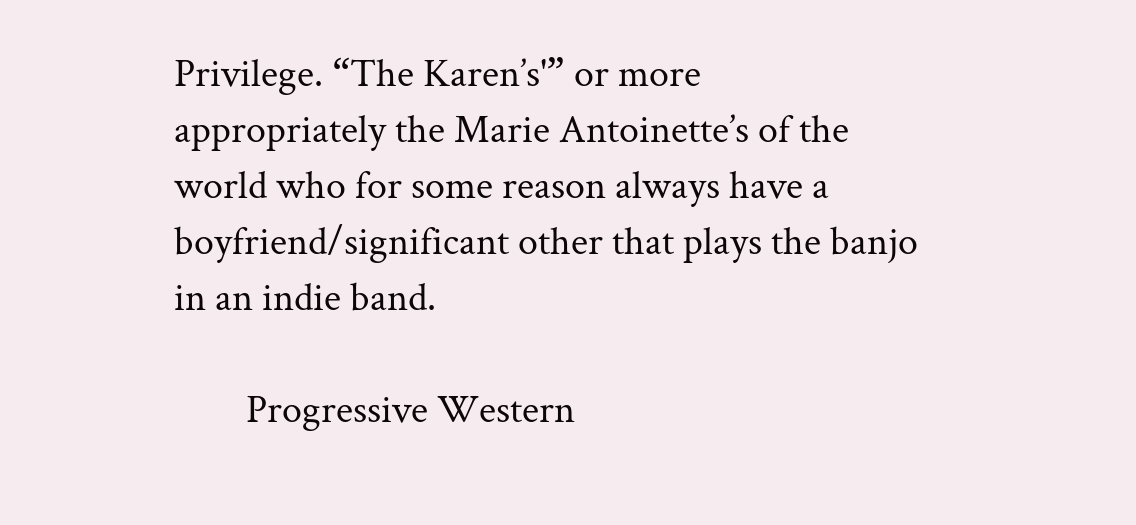Privilege. “The Karen’s'” or more appropriately the Marie Antoinette’s of the world who for some reason always have a boyfriend/significant other that plays the banjo in an indie band.

        Progressive Western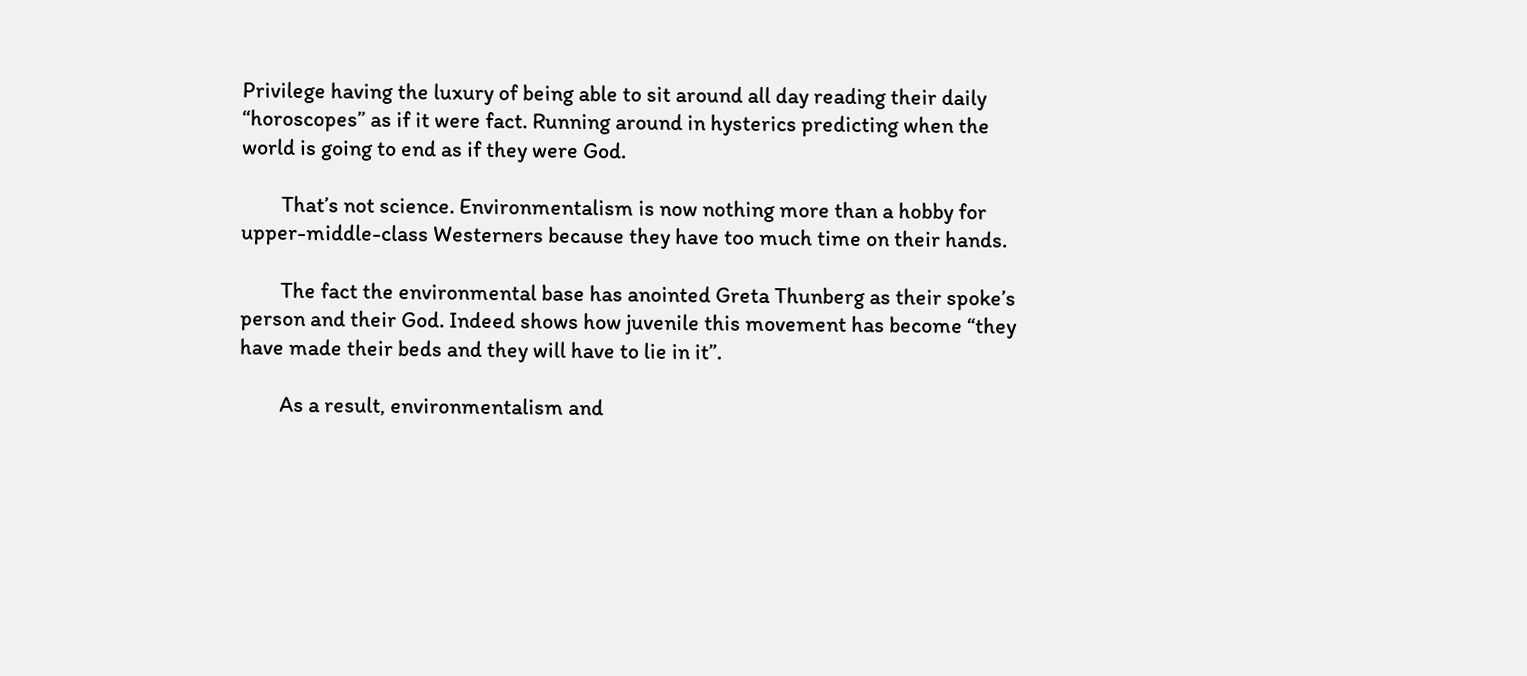Privilege having the luxury of being able to sit around all day reading their daily “horoscopes” as if it were fact. Running around in hysterics predicting when the world is going to end as if they were God.

        That’s not science. Environmentalism is now nothing more than a hobby for upper-middle-class Westerners because they have too much time on their hands.

        The fact the environmental base has anointed Greta Thunberg as their spoke’s person and their God. Indeed shows how juvenile this movement has become “they have made their beds and they will have to lie in it”.

        As a result, environmentalism and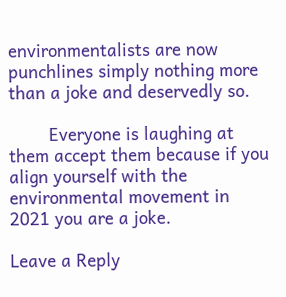environmentalists are now punchlines simply nothing more than a joke and deservedly so.

        Everyone is laughing at them accept them because if you align yourself with the environmental movement in 2021 you are a joke.

Leave a Reply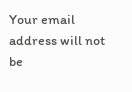Your email address will not be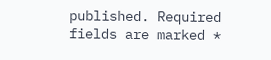published. Required fields are marked *